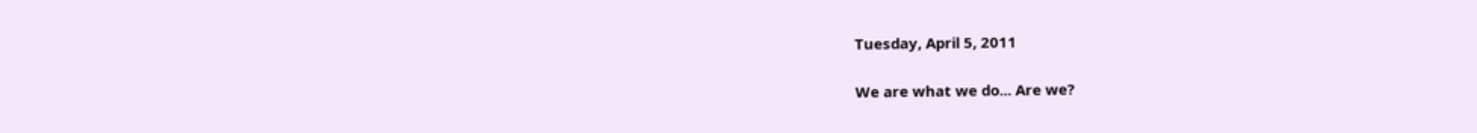Tuesday, April 5, 2011

We are what we do... Are we?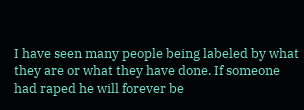I have seen many people being labeled by what they are or what they have done. If someone had raped he will forever be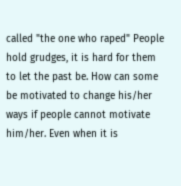called "the one who raped" People hold grudges, it is hard for them to let the past be. How can some be motivated to change his/her ways if people cannot motivate him/her. Even when it is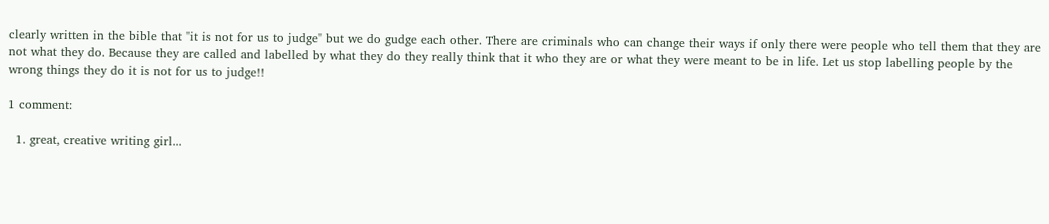clearly written in the bible that "it is not for us to judge" but we do gudge each other. There are criminals who can change their ways if only there were people who tell them that they are not what they do. Because they are called and labelled by what they do they really think that it who they are or what they were meant to be in life. Let us stop labelling people by the wrong things they do it is not for us to judge!!

1 comment:

  1. great, creative writing girl...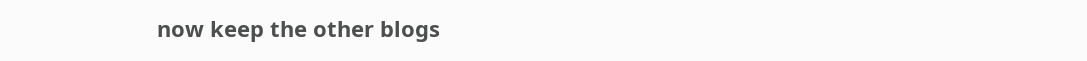now keep the other blogs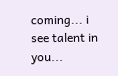coming... i see talent in you...